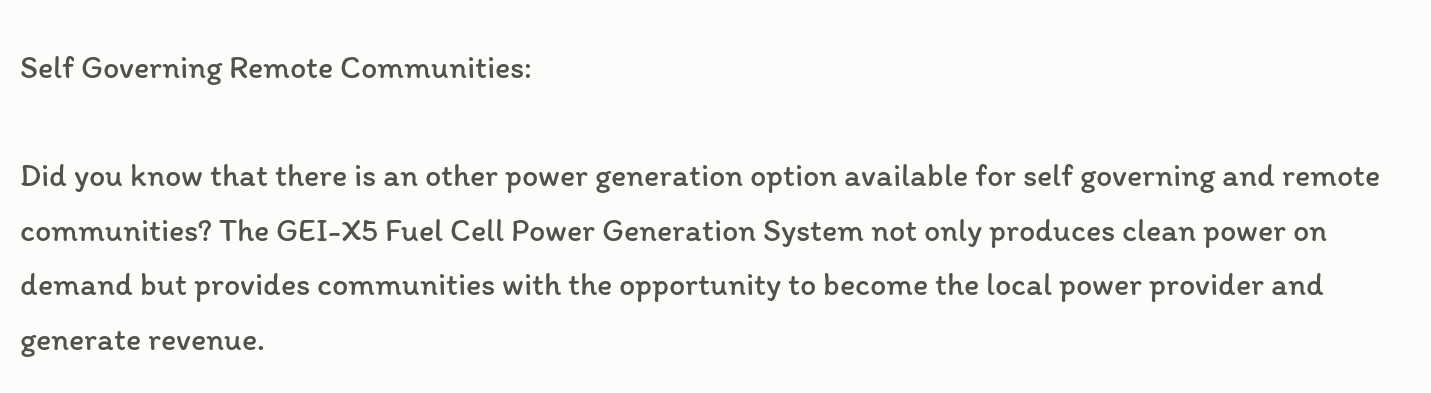Self Governing Remote Communities:

Did you know that there is an other power generation option available for self governing and remote communities? The GEI-X5 Fuel Cell Power Generation System not only produces clean power on demand but provides communities with the opportunity to become the local power provider and generate revenue.